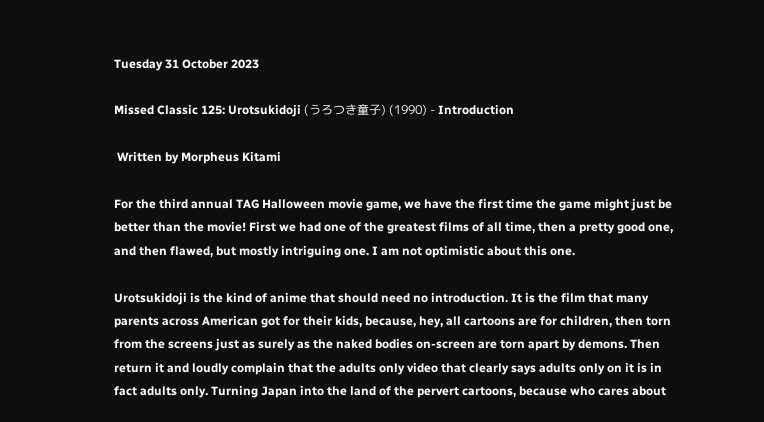Tuesday 31 October 2023

Missed Classic 125: Urotsukidoji (うろつき童子) (1990) - Introduction

 Written by Morpheus Kitami

For the third annual TAG Halloween movie game, we have the first time the game might just be better than the movie! First we had one of the greatest films of all time, then a pretty good one, and then flawed, but mostly intriguing one. I am not optimistic about this one.

Urotsukidoji is the kind of anime that should need no introduction. It is the film that many parents across American got for their kids, because, hey, all cartoons are for children, then torn from the screens just as surely as the naked bodies on-screen are torn apart by demons. Then return it and loudly complain that the adults only video that clearly says adults only on it is in fact adults only. Turning Japan into the land of the pervert cartoons, because who cares about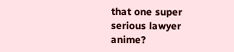that one super serious lawyer anime?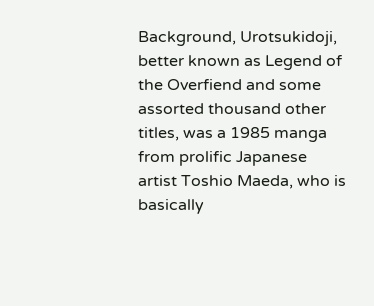Background, Urotsukidoji, better known as Legend of the Overfiend and some assorted thousand other titles, was a 1985 manga from prolific Japanese artist Toshio Maeda, who is basically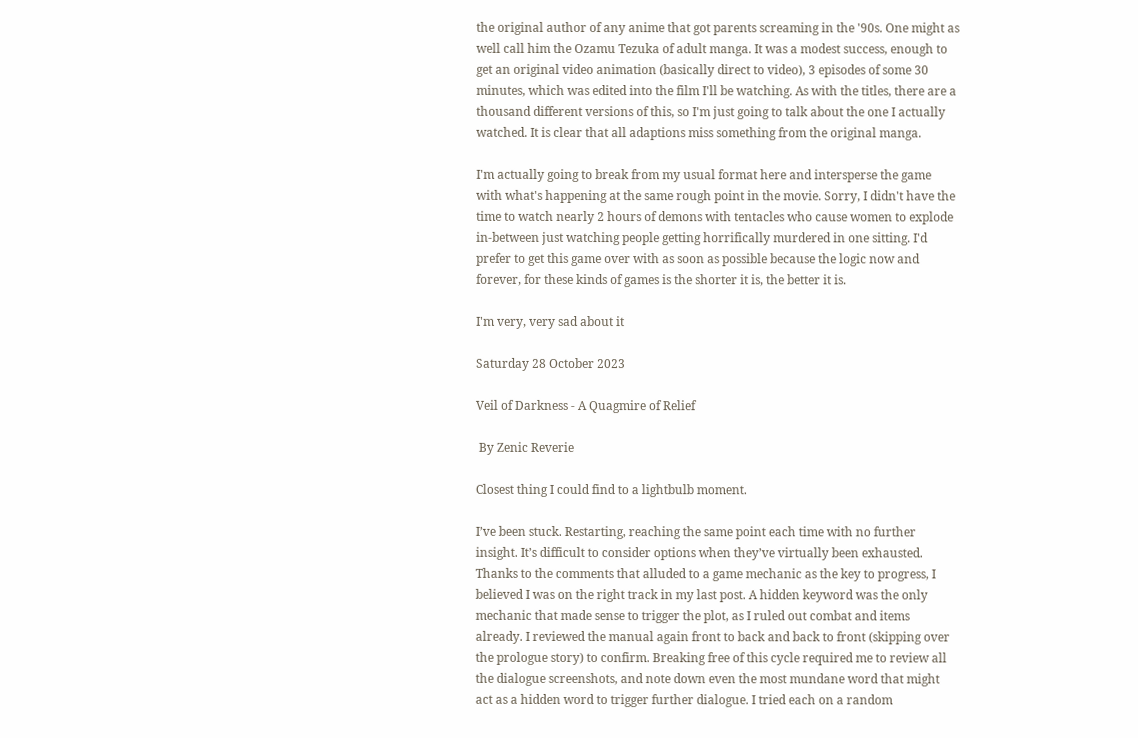the original author of any anime that got parents screaming in the '90s. One might as well call him the Ozamu Tezuka of adult manga. It was a modest success, enough to get an original video animation (basically direct to video), 3 episodes of some 30 minutes, which was edited into the film I'll be watching. As with the titles, there are a thousand different versions of this, so I'm just going to talk about the one I actually watched. It is clear that all adaptions miss something from the original manga.

I'm actually going to break from my usual format here and intersperse the game with what's happening at the same rough point in the movie. Sorry, I didn't have the time to watch nearly 2 hours of demons with tentacles who cause women to explode in-between just watching people getting horrifically murdered in one sitting. I'd prefer to get this game over with as soon as possible because the logic now and forever, for these kinds of games is the shorter it is, the better it is.

I'm very, very sad about it

Saturday 28 October 2023

Veil of Darkness - A Quagmire of Relief

 By Zenic Reverie

Closest thing I could find to a lightbulb moment.

I’ve been stuck. Restarting, reaching the same point each time with no further insight. It’s difficult to consider options when they’ve virtually been exhausted. Thanks to the comments that alluded to a game mechanic as the key to progress, I believed I was on the right track in my last post. A hidden keyword was the only mechanic that made sense to trigger the plot, as I ruled out combat and items already. I reviewed the manual again front to back and back to front (skipping over the prologue story) to confirm. Breaking free of this cycle required me to review all the dialogue screenshots, and note down even the most mundane word that might act as a hidden word to trigger further dialogue. I tried each on a random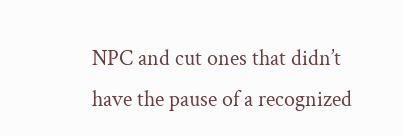NPC and cut ones that didn’t have the pause of a recognized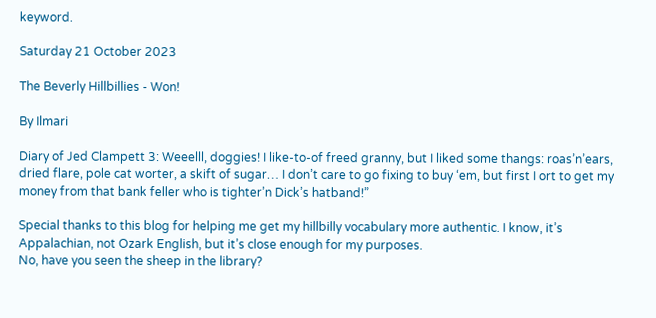keyword.

Saturday 21 October 2023

The Beverly Hillbillies - Won!

By Ilmari

Diary of Jed Clampett 3: Weeelll, doggies! I like-to-of freed granny, but I liked some thangs: roas’n’ears, dried flare, pole cat worter, a skift of sugar… I don’t care to go fixing to buy ‘em, but first I ort to get my money from that bank feller who is tighter’n Dick’s hatband!”

Special thanks to this blog for helping me get my hillbilly vocabulary more authentic. I know, it’s Appalachian, not Ozark English, but it’s close enough for my purposes.
No, have you seen the sheep in the library?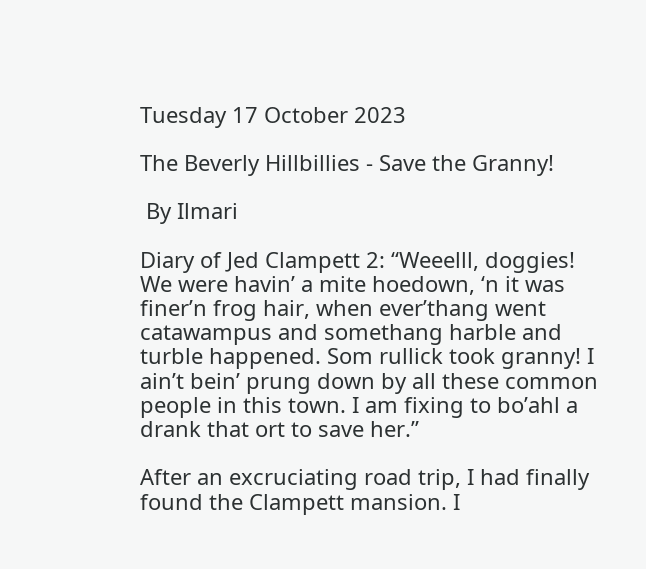Tuesday 17 October 2023

The Beverly Hillbillies - Save the Granny!

 By Ilmari

Diary of Jed Clampett 2: “Weeelll, doggies! We were havin’ a mite hoedown, ‘n it was finer’n frog hair, when ever’thang went catawampus and somethang harble and turble happened. Som rullick took granny! I ain’t bein’ prung down by all these common people in this town. I am fixing to bo’ahl a drank that ort to save her.”

After an excruciating road trip, I had finally found the Clampett mansion. I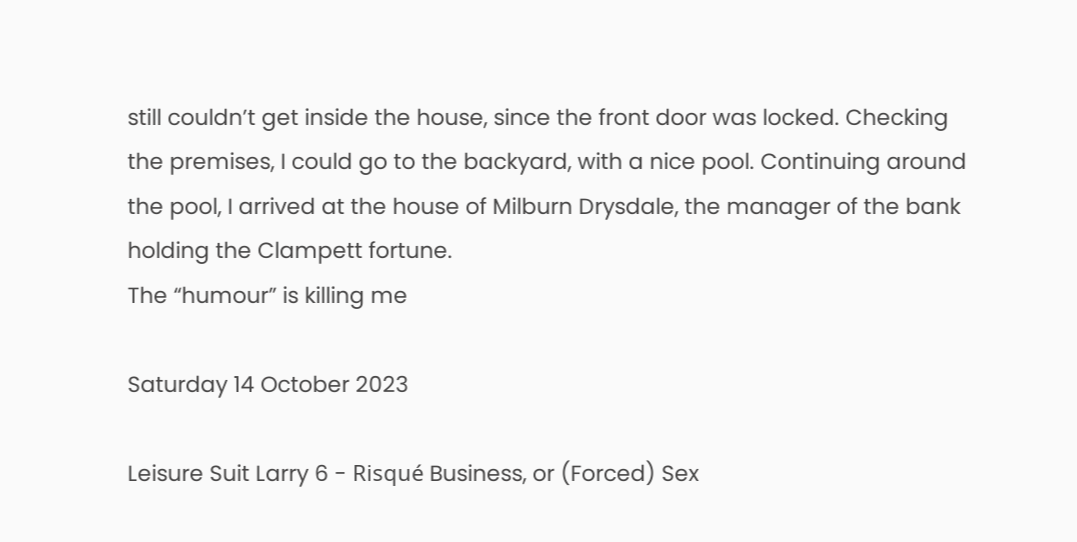still couldn’t get inside the house, since the front door was locked. Checking the premises, I could go to the backyard, with a nice pool. Continuing around the pool, I arrived at the house of Milburn Drysdale, the manager of the bank holding the Clampett fortune.
The “humour” is killing me

Saturday 14 October 2023

Leisure Suit Larry 6 - Risqué Business, or (Forced) Sex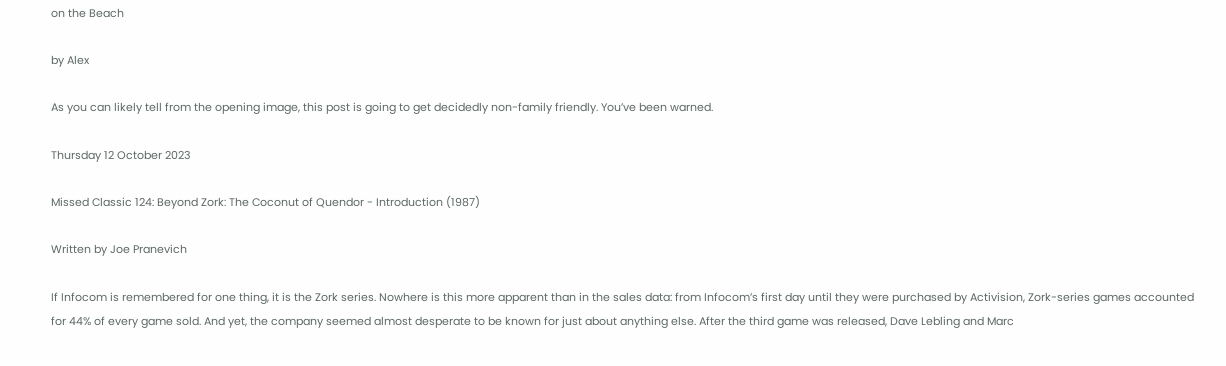on the Beach

by Alex

As you can likely tell from the opening image, this post is going to get decidedly non-family friendly. You’ve been warned.

Thursday 12 October 2023

Missed Classic 124: Beyond Zork: The Coconut of Quendor - Introduction (1987)

Written by Joe Pranevich

If Infocom is remembered for one thing, it is the Zork series. Nowhere is this more apparent than in the sales data: from Infocom’s first day until they were purchased by Activision, Zork-series games accounted for 44% of every game sold. And yet, the company seemed almost desperate to be known for just about anything else. After the third game was released, Dave Lebling and Marc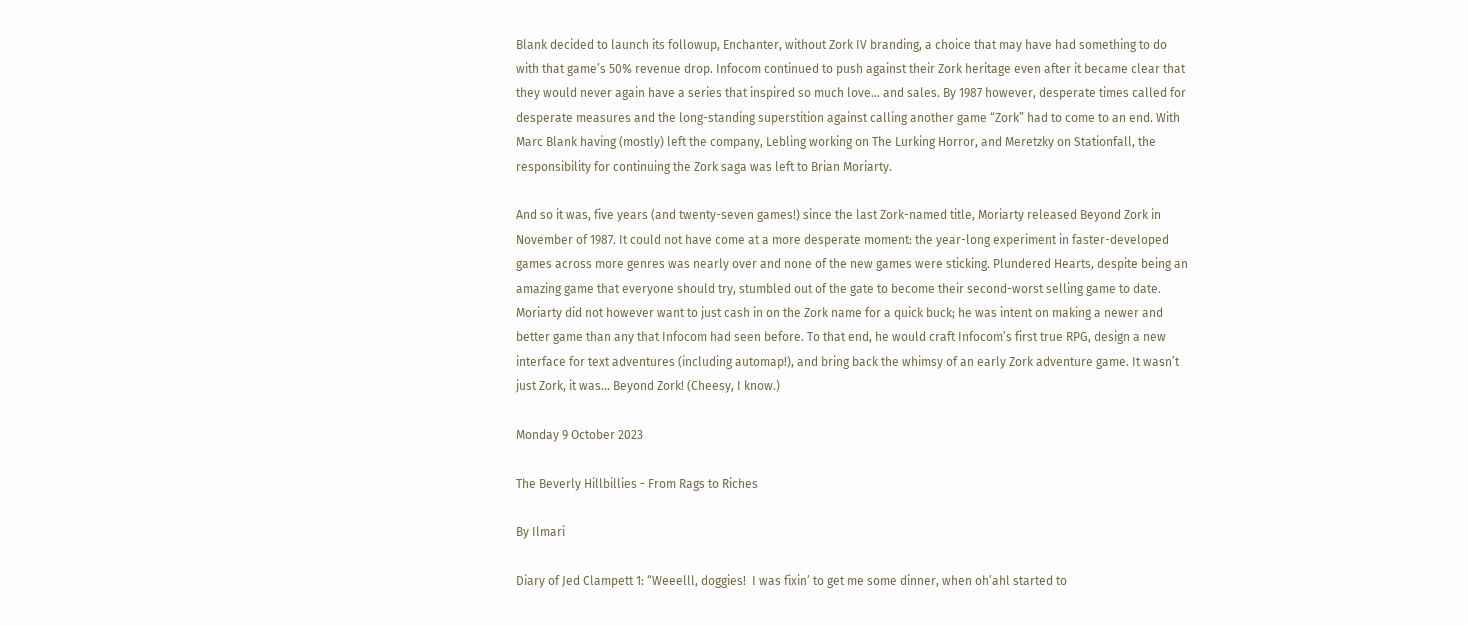Blank decided to launch its followup, Enchanter, without Zork IV branding, a choice that may have had something to do with that game’s 50% revenue drop. Infocom continued to push against their Zork heritage even after it became clear that they would never again have a series that inspired so much love… and sales. By 1987 however, desperate times called for desperate measures and the long-standing superstition against calling another game “Zork” had to come to an end. With Marc Blank having (mostly) left the company, Lebling working on The Lurking Horror, and Meretzky on Stationfall, the responsibility for continuing the Zork saga was left to Brian Moriarty.

And so it was, five years (and twenty-seven games!) since the last Zork-named title, Moriarty released Beyond Zork in November of 1987. It could not have come at a more desperate moment: the year-long experiment in faster-developed games across more genres was nearly over and none of the new games were sticking. Plundered Hearts, despite being an amazing game that everyone should try, stumbled out of the gate to become their second-worst selling game to date. Moriarty did not however want to just cash in on the Zork name for a quick buck; he was intent on making a newer and better game than any that Infocom had seen before. To that end, he would craft Infocom’s first true RPG, design a new interface for text adventures (including automap!), and bring back the whimsy of an early Zork adventure game. It wasn’t just Zork, it was… Beyond Zork! (Cheesy, I know.)

Monday 9 October 2023

The Beverly Hillbillies - From Rags to Riches

By Ilmari

Diary of Jed Clampett 1: “Weeelll, doggies!  I was fixin’ to get me some dinner, when oh’ahl started to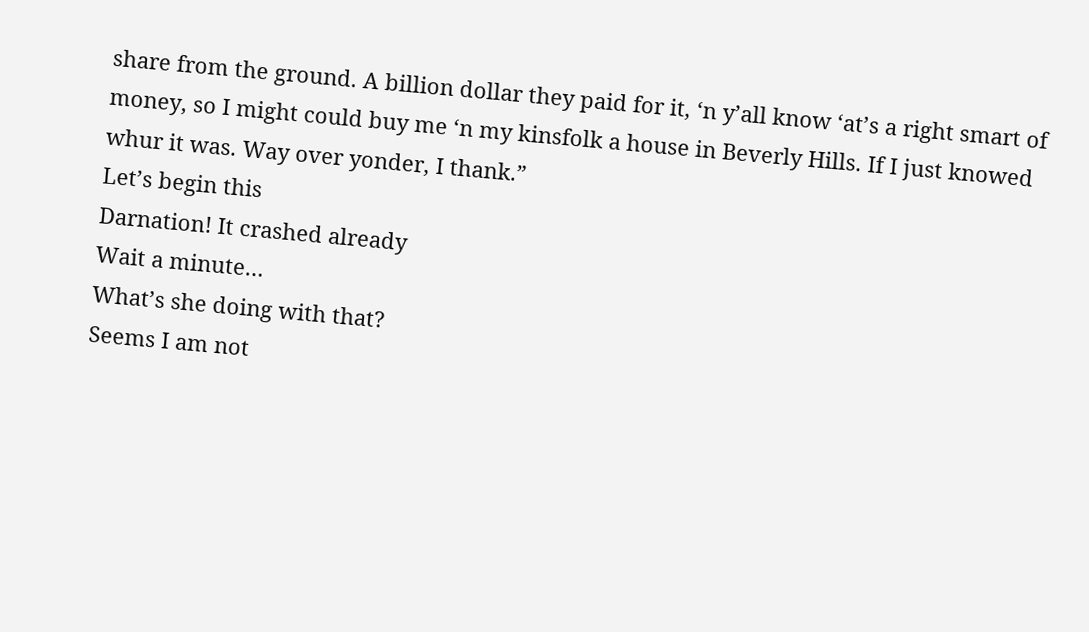share from the ground. A billion dollar they paid for it, ‘n y’all know ‘at’s a right smart of money, so I might could buy me ‘n my kinsfolk a house in Beverly Hills. If I just knowed whur it was. Way over yonder, I thank.”
Let’s begin this
Darnation! It crashed already
Wait a minute…
What’s she doing with that?
Seems I am not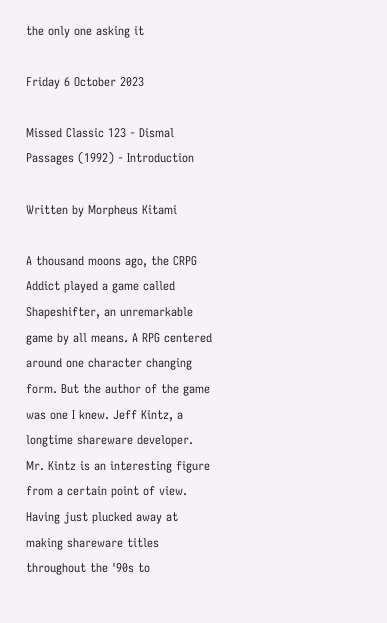the only one asking it

Friday 6 October 2023

Missed Classic 123 - Dismal Passages (1992) - Introduction

Written by Morpheus Kitami

A thousand moons ago, the CRPG Addict played a game called Shapeshifter, an unremarkable game by all means. A RPG centered around one character changing form. But the author of the game was one I knew. Jeff Kintz, a longtime shareware developer. Mr. Kintz is an interesting figure from a certain point of view. Having just plucked away at making shareware titles throughout the '90s to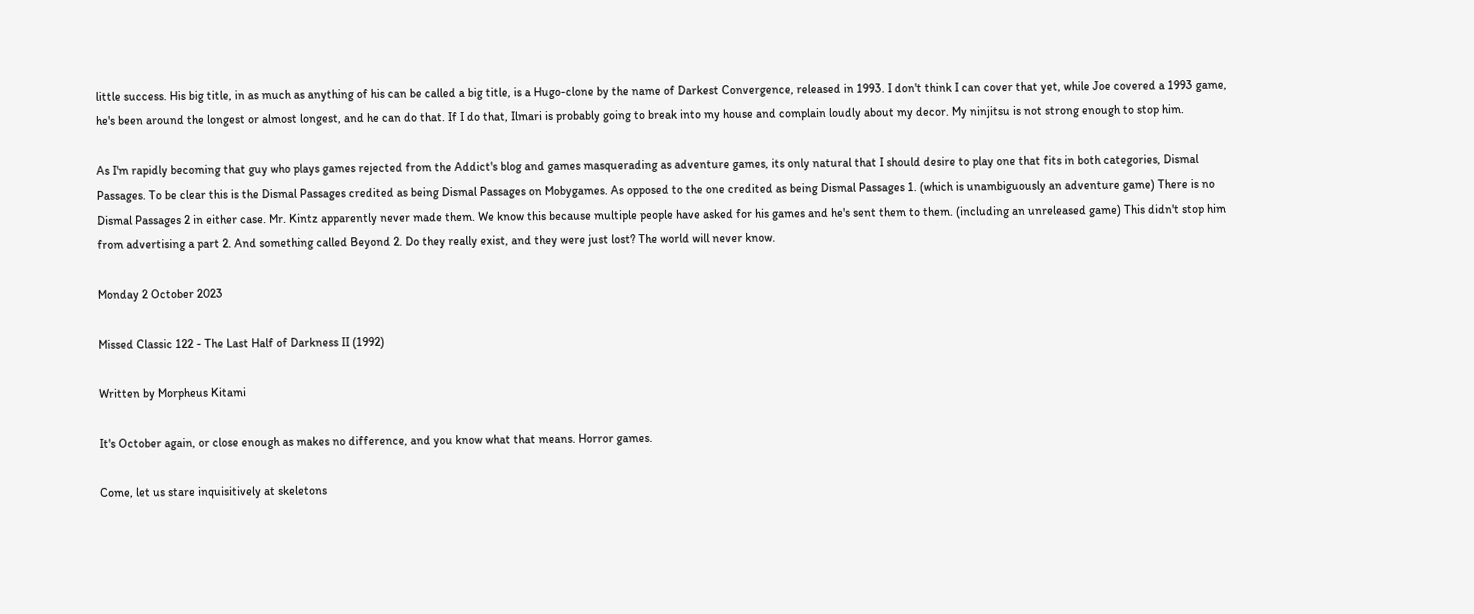little success. His big title, in as much as anything of his can be called a big title, is a Hugo-clone by the name of Darkest Convergence, released in 1993. I don't think I can cover that yet, while Joe covered a 1993 game, he's been around the longest or almost longest, and he can do that. If I do that, Ilmari is probably going to break into my house and complain loudly about my decor. My ninjitsu is not strong enough to stop him.

As I'm rapidly becoming that guy who plays games rejected from the Addict's blog and games masquerading as adventure games, its only natural that I should desire to play one that fits in both categories, Dismal Passages. To be clear this is the Dismal Passages credited as being Dismal Passages on Mobygames. As opposed to the one credited as being Dismal Passages 1. (which is unambiguously an adventure game) There is no Dismal Passages 2 in either case. Mr. Kintz apparently never made them. We know this because multiple people have asked for his games and he's sent them to them. (including an unreleased game) This didn't stop him from advertising a part 2. And something called Beyond 2. Do they really exist, and they were just lost? The world will never know.

Monday 2 October 2023

Missed Classic 122 - The Last Half of Darkness II (1992)

Written by Morpheus Kitami

It's October again, or close enough as makes no difference, and you know what that means. Horror games.

Come, let us stare inquisitively at skeletons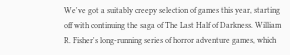We've got a suitably creepy selection of games this year, starting off with continuing the saga of The Last Half of Darkness. William R. Fisher's long-running series of horror adventure games, which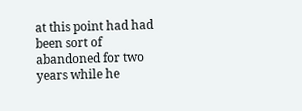at this point had had been sort of abandoned for two years while he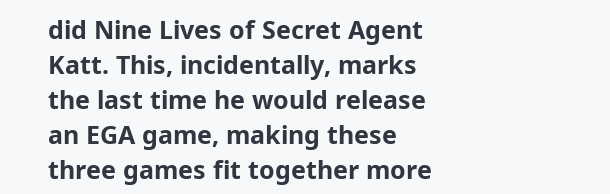did Nine Lives of Secret Agent Katt. This, incidentally, marks the last time he would release an EGA game, making these three games fit together more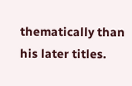thematically than his later titles.